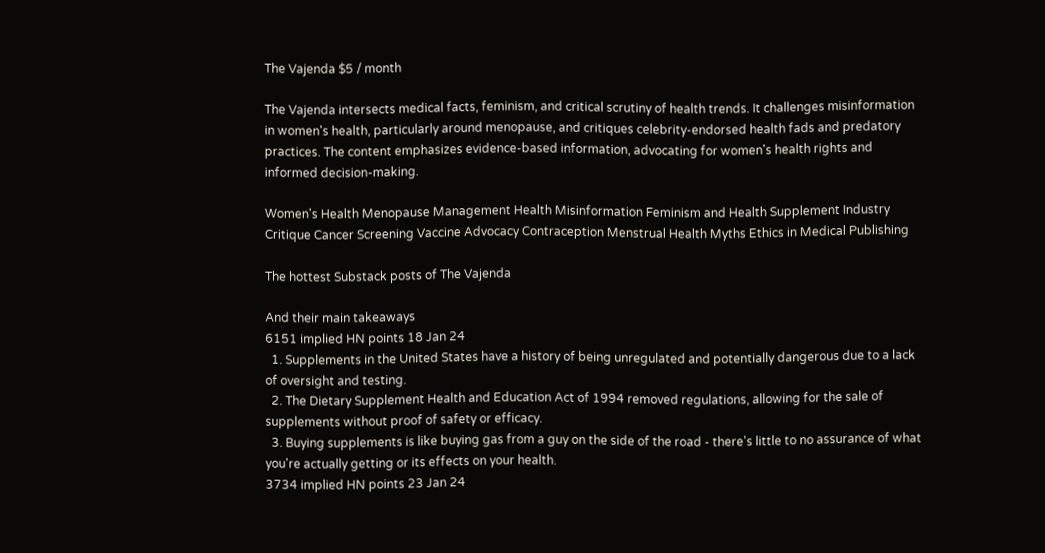The Vajenda $5 / month

The Vajenda intersects medical facts, feminism, and critical scrutiny of health trends. It challenges misinformation in women's health, particularly around menopause, and critiques celebrity-endorsed health fads and predatory practices. The content emphasizes evidence-based information, advocating for women's health rights and informed decision-making.

Women's Health Menopause Management Health Misinformation Feminism and Health Supplement Industry Critique Cancer Screening Vaccine Advocacy Contraception Menstrual Health Myths Ethics in Medical Publishing

The hottest Substack posts of The Vajenda

And their main takeaways
6151 implied HN points 18 Jan 24
  1. Supplements in the United States have a history of being unregulated and potentially dangerous due to a lack of oversight and testing.
  2. The Dietary Supplement Health and Education Act of 1994 removed regulations, allowing for the sale of supplements without proof of safety or efficacy.
  3. Buying supplements is like buying gas from a guy on the side of the road - there's little to no assurance of what you're actually getting or its effects on your health.
3734 implied HN points 23 Jan 24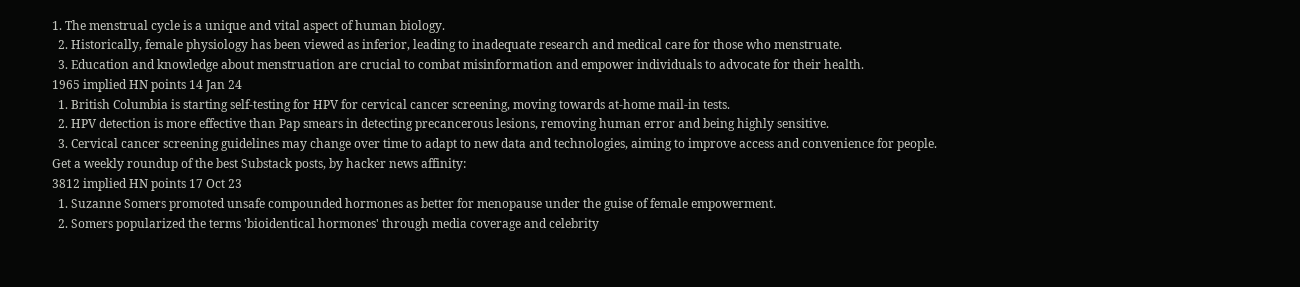1. The menstrual cycle is a unique and vital aspect of human biology.
  2. Historically, female physiology has been viewed as inferior, leading to inadequate research and medical care for those who menstruate.
  3. Education and knowledge about menstruation are crucial to combat misinformation and empower individuals to advocate for their health.
1965 implied HN points 14 Jan 24
  1. British Columbia is starting self-testing for HPV for cervical cancer screening, moving towards at-home mail-in tests.
  2. HPV detection is more effective than Pap smears in detecting precancerous lesions, removing human error and being highly sensitive.
  3. Cervical cancer screening guidelines may change over time to adapt to new data and technologies, aiming to improve access and convenience for people.
Get a weekly roundup of the best Substack posts, by hacker news affinity:
3812 implied HN points 17 Oct 23
  1. Suzanne Somers promoted unsafe compounded hormones as better for menopause under the guise of female empowerment.
  2. Somers popularized the terms 'bioidentical hormones' through media coverage and celebrity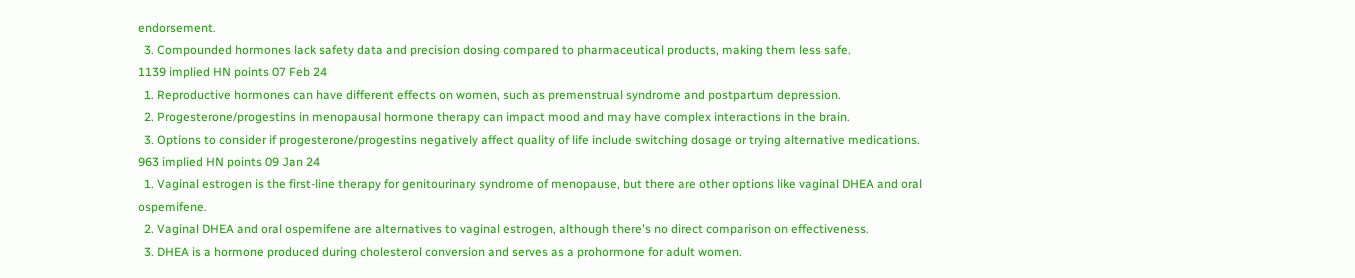endorsement.
  3. Compounded hormones lack safety data and precision dosing compared to pharmaceutical products, making them less safe.
1139 implied HN points 07 Feb 24
  1. Reproductive hormones can have different effects on women, such as premenstrual syndrome and postpartum depression.
  2. Progesterone/progestins in menopausal hormone therapy can impact mood and may have complex interactions in the brain.
  3. Options to consider if progesterone/progestins negatively affect quality of life include switching dosage or trying alternative medications.
963 implied HN points 09 Jan 24
  1. Vaginal estrogen is the first-line therapy for genitourinary syndrome of menopause, but there are other options like vaginal DHEA and oral ospemifene.
  2. Vaginal DHEA and oral ospemifene are alternatives to vaginal estrogen, although there's no direct comparison on effectiveness.
  3. DHEA is a hormone produced during cholesterol conversion and serves as a prohormone for adult women.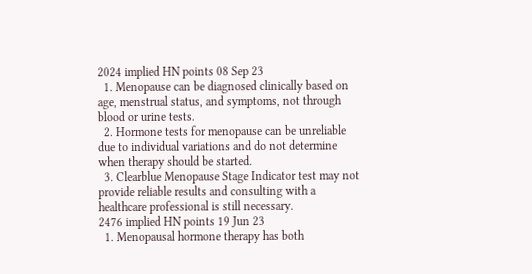2024 implied HN points 08 Sep 23
  1. Menopause can be diagnosed clinically based on age, menstrual status, and symptoms, not through blood or urine tests.
  2. Hormone tests for menopause can be unreliable due to individual variations and do not determine when therapy should be started.
  3. Clearblue Menopause Stage Indicator test may not provide reliable results and consulting with a healthcare professional is still necessary.
2476 implied HN points 19 Jun 23
  1. Menopausal hormone therapy has both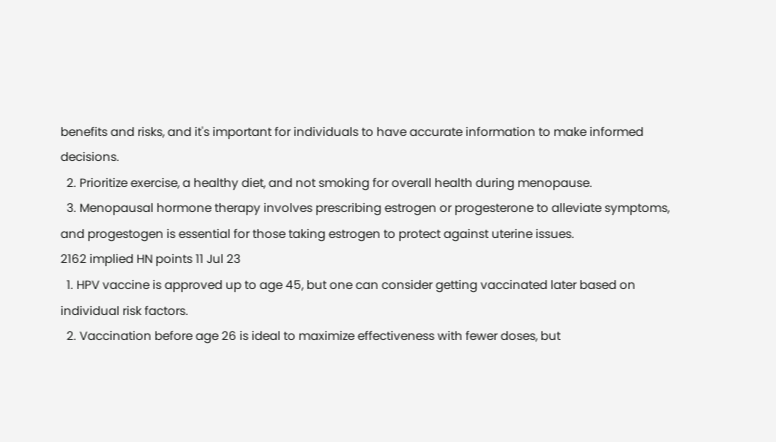benefits and risks, and it's important for individuals to have accurate information to make informed decisions.
  2. Prioritize exercise, a healthy diet, and not smoking for overall health during menopause.
  3. Menopausal hormone therapy involves prescribing estrogen or progesterone to alleviate symptoms, and progestogen is essential for those taking estrogen to protect against uterine issues.
2162 implied HN points 11 Jul 23
  1. HPV vaccine is approved up to age 45, but one can consider getting vaccinated later based on individual risk factors.
  2. Vaccination before age 26 is ideal to maximize effectiveness with fewer doses, but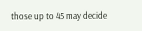those up to 45 may decide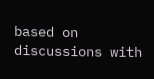based on discussions with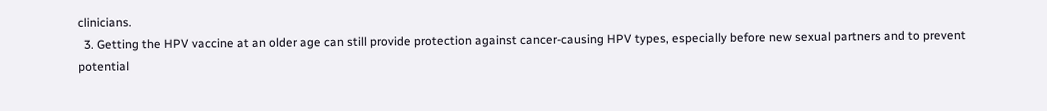clinicians.
  3. Getting the HPV vaccine at an older age can still provide protection against cancer-causing HPV types, especially before new sexual partners and to prevent potential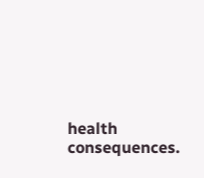health consequences.